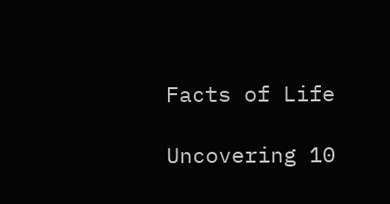Facts of Life

Uncovering 10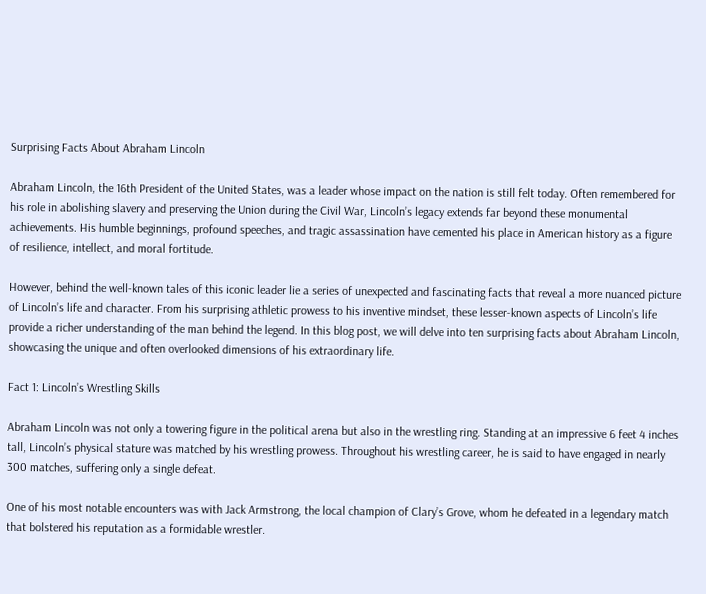Surprising Facts About Abraham Lincoln

Abraham Lincoln, the 16th President of the United States, was a leader whose impact on the nation is still felt today. Often remembered for his role in abolishing slavery and preserving the Union during the Civil War, Lincoln’s legacy extends far beyond these monumental achievements. His humble beginnings, profound speeches, and tragic assassination have cemented his place in American history as a figure of resilience, intellect, and moral fortitude.

However, behind the well-known tales of this iconic leader lie a series of unexpected and fascinating facts that reveal a more nuanced picture of Lincoln’s life and character. From his surprising athletic prowess to his inventive mindset, these lesser-known aspects of Lincoln’s life provide a richer understanding of the man behind the legend. In this blog post, we will delve into ten surprising facts about Abraham Lincoln, showcasing the unique and often overlooked dimensions of his extraordinary life.

Fact 1: Lincoln’s Wrestling Skills

Abraham Lincoln was not only a towering figure in the political arena but also in the wrestling ring. Standing at an impressive 6 feet 4 inches tall, Lincoln’s physical stature was matched by his wrestling prowess. Throughout his wrestling career, he is said to have engaged in nearly 300 matches, suffering only a single defeat.

One of his most notable encounters was with Jack Armstrong, the local champion of Clary’s Grove, whom he defeated in a legendary match that bolstered his reputation as a formidable wrestler.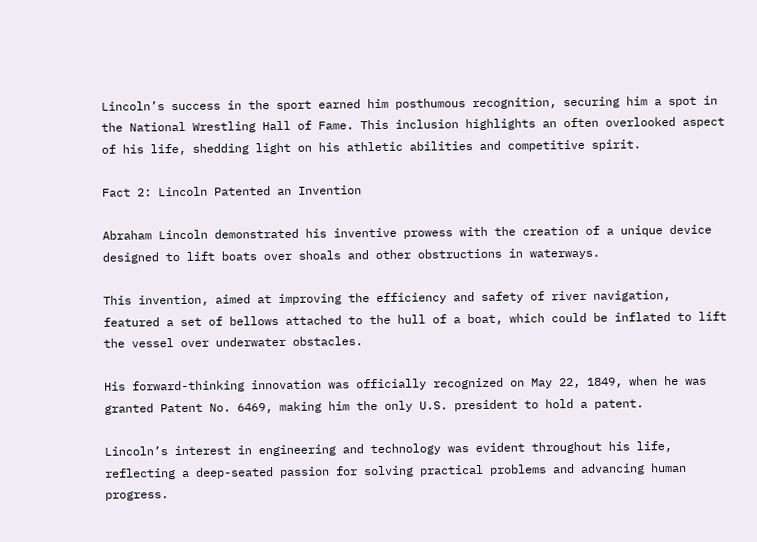Lincoln’s success in the sport earned him posthumous recognition, securing him a spot in the National Wrestling Hall of Fame. This inclusion highlights an often overlooked aspect of his life, shedding light on his athletic abilities and competitive spirit.

Fact 2: Lincoln Patented an Invention

Abraham Lincoln demonstrated his inventive prowess with the creation of a unique device designed to lift boats over shoals and other obstructions in waterways.

This invention, aimed at improving the efficiency and safety of river navigation, featured a set of bellows attached to the hull of a boat, which could be inflated to lift the vessel over underwater obstacles.

His forward-thinking innovation was officially recognized on May 22, 1849, when he was granted Patent No. 6469, making him the only U.S. president to hold a patent.

Lincoln’s interest in engineering and technology was evident throughout his life, reflecting a deep-seated passion for solving practical problems and advancing human progress.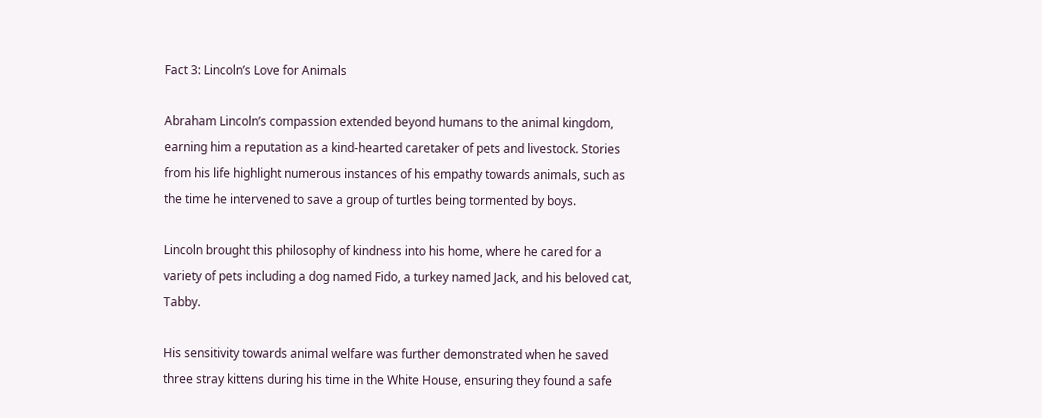Fact 3: Lincoln’s Love for Animals

Abraham Lincoln’s compassion extended beyond humans to the animal kingdom, earning him a reputation as a kind-hearted caretaker of pets and livestock. Stories from his life highlight numerous instances of his empathy towards animals, such as the time he intervened to save a group of turtles being tormented by boys.

Lincoln brought this philosophy of kindness into his home, where he cared for a variety of pets including a dog named Fido, a turkey named Jack, and his beloved cat, Tabby.

His sensitivity towards animal welfare was further demonstrated when he saved three stray kittens during his time in the White House, ensuring they found a safe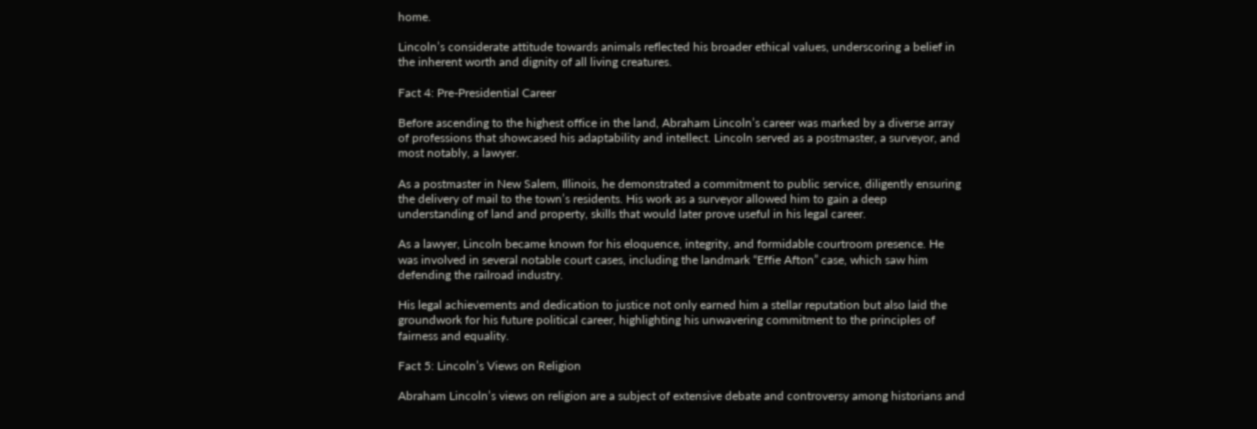home.

Lincoln’s considerate attitude towards animals reflected his broader ethical values, underscoring a belief in the inherent worth and dignity of all living creatures.

Fact 4: Pre-Presidential Career

Before ascending to the highest office in the land, Abraham Lincoln’s career was marked by a diverse array of professions that showcased his adaptability and intellect. Lincoln served as a postmaster, a surveyor, and most notably, a lawyer.

As a postmaster in New Salem, Illinois, he demonstrated a commitment to public service, diligently ensuring the delivery of mail to the town’s residents. His work as a surveyor allowed him to gain a deep understanding of land and property, skills that would later prove useful in his legal career.

As a lawyer, Lincoln became known for his eloquence, integrity, and formidable courtroom presence. He was involved in several notable court cases, including the landmark “Effie Afton” case, which saw him defending the railroad industry.

His legal achievements and dedication to justice not only earned him a stellar reputation but also laid the groundwork for his future political career, highlighting his unwavering commitment to the principles of fairness and equality.

Fact 5: Lincoln’s Views on Religion

Abraham Lincoln’s views on religion are a subject of extensive debate and controversy among historians and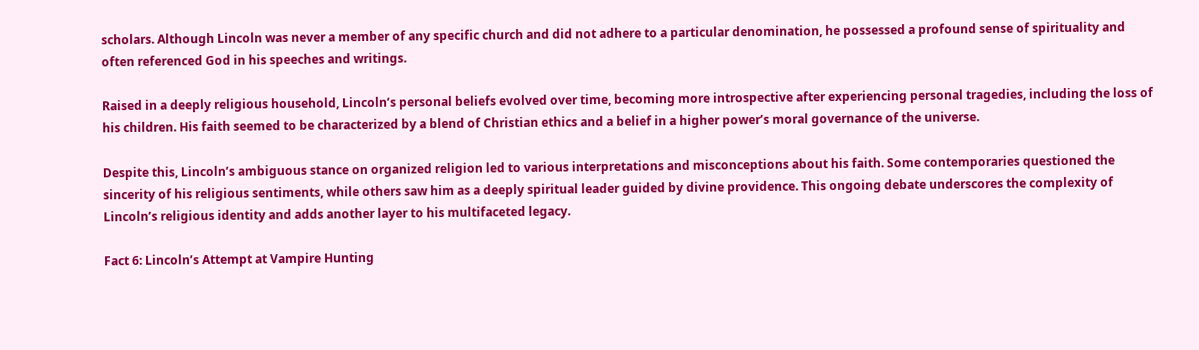scholars. Although Lincoln was never a member of any specific church and did not adhere to a particular denomination, he possessed a profound sense of spirituality and often referenced God in his speeches and writings.

Raised in a deeply religious household, Lincoln’s personal beliefs evolved over time, becoming more introspective after experiencing personal tragedies, including the loss of his children. His faith seemed to be characterized by a blend of Christian ethics and a belief in a higher power’s moral governance of the universe.

Despite this, Lincoln’s ambiguous stance on organized religion led to various interpretations and misconceptions about his faith. Some contemporaries questioned the sincerity of his religious sentiments, while others saw him as a deeply spiritual leader guided by divine providence. This ongoing debate underscores the complexity of Lincoln’s religious identity and adds another layer to his multifaceted legacy.

Fact 6: Lincoln’s Attempt at Vampire Hunting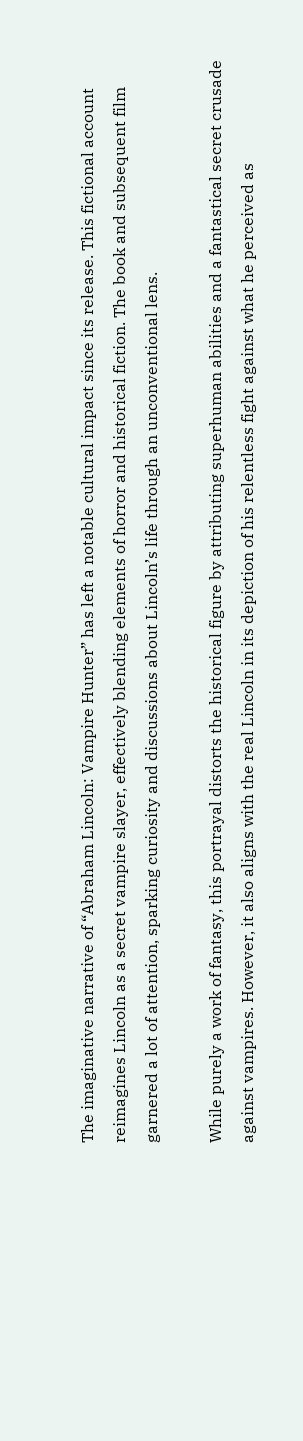The imaginative narrative of “Abraham Lincoln: Vampire Hunter” has left a notable cultural impact since its release. This fictional account reimagines Lincoln as a secret vampire slayer, effectively blending elements of horror and historical fiction. The book and subsequent film garnered a lot of attention, sparking curiosity and discussions about Lincoln’s life through an unconventional lens.

While purely a work of fantasy, this portrayal distorts the historical figure by attributing superhuman abilities and a fantastical secret crusade against vampires. However, it also aligns with the real Lincoln in its depiction of his relentless fight against what he perceived as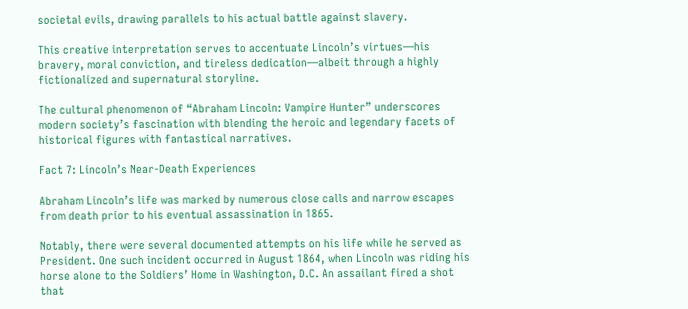societal evils, drawing parallels to his actual battle against slavery.

This creative interpretation serves to accentuate Lincoln’s virtues—his bravery, moral conviction, and tireless dedication—albeit through a highly fictionalized and supernatural storyline.

The cultural phenomenon of “Abraham Lincoln: Vampire Hunter” underscores modern society’s fascination with blending the heroic and legendary facets of historical figures with fantastical narratives.

Fact 7: Lincoln’s Near-Death Experiences

Abraham Lincoln’s life was marked by numerous close calls and narrow escapes from death prior to his eventual assassination in 1865.

Notably, there were several documented attempts on his life while he served as President. One such incident occurred in August 1864, when Lincoln was riding his horse alone to the Soldiers’ Home in Washington, D.C. An assailant fired a shot that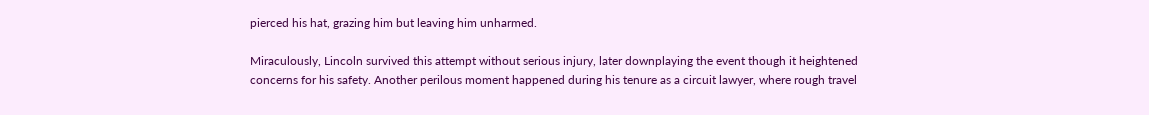pierced his hat, grazing him but leaving him unharmed.

Miraculously, Lincoln survived this attempt without serious injury, later downplaying the event though it heightened concerns for his safety. Another perilous moment happened during his tenure as a circuit lawyer, where rough travel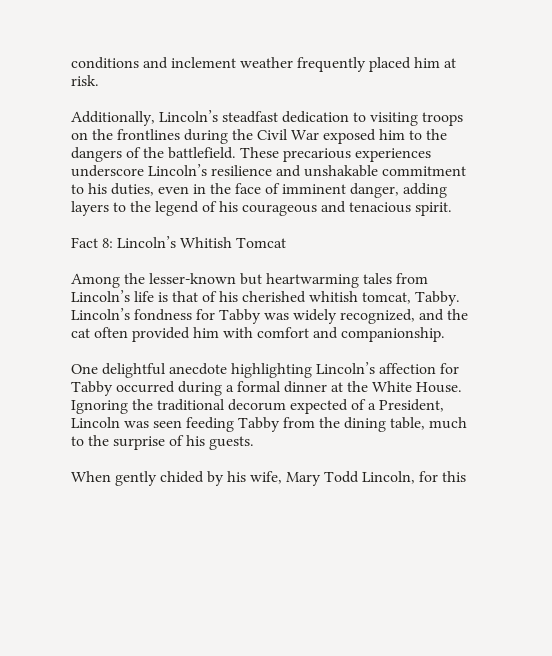conditions and inclement weather frequently placed him at risk.

Additionally, Lincoln’s steadfast dedication to visiting troops on the frontlines during the Civil War exposed him to the dangers of the battlefield. These precarious experiences underscore Lincoln’s resilience and unshakable commitment to his duties, even in the face of imminent danger, adding layers to the legend of his courageous and tenacious spirit.

Fact 8: Lincoln’s Whitish Tomcat

Among the lesser-known but heartwarming tales from Lincoln’s life is that of his cherished whitish tomcat, Tabby. Lincoln’s fondness for Tabby was widely recognized, and the cat often provided him with comfort and companionship.

One delightful anecdote highlighting Lincoln’s affection for Tabby occurred during a formal dinner at the White House. Ignoring the traditional decorum expected of a President, Lincoln was seen feeding Tabby from the dining table, much to the surprise of his guests.

When gently chided by his wife, Mary Todd Lincoln, for this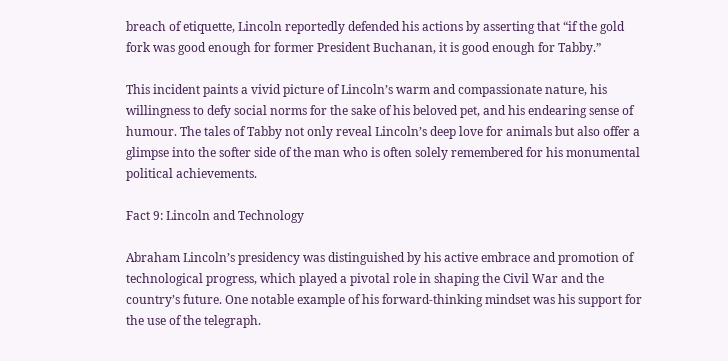breach of etiquette, Lincoln reportedly defended his actions by asserting that “if the gold fork was good enough for former President Buchanan, it is good enough for Tabby.”

This incident paints a vivid picture of Lincoln’s warm and compassionate nature, his willingness to defy social norms for the sake of his beloved pet, and his endearing sense of humour. The tales of Tabby not only reveal Lincoln’s deep love for animals but also offer a glimpse into the softer side of the man who is often solely remembered for his monumental political achievements.

Fact 9: Lincoln and Technology

Abraham Lincoln’s presidency was distinguished by his active embrace and promotion of technological progress, which played a pivotal role in shaping the Civil War and the country’s future. One notable example of his forward-thinking mindset was his support for the use of the telegraph.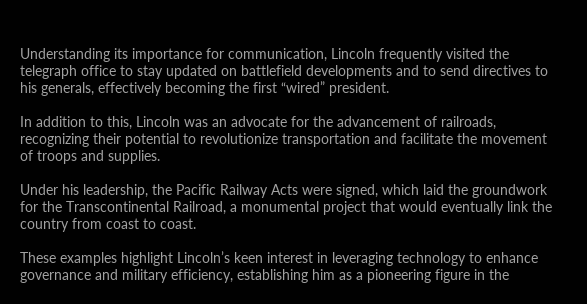Understanding its importance for communication, Lincoln frequently visited the telegraph office to stay updated on battlefield developments and to send directives to his generals, effectively becoming the first “wired” president.

In addition to this, Lincoln was an advocate for the advancement of railroads, recognizing their potential to revolutionize transportation and facilitate the movement of troops and supplies.

Under his leadership, the Pacific Railway Acts were signed, which laid the groundwork for the Transcontinental Railroad, a monumental project that would eventually link the country from coast to coast.

These examples highlight Lincoln’s keen interest in leveraging technology to enhance governance and military efficiency, establishing him as a pioneering figure in the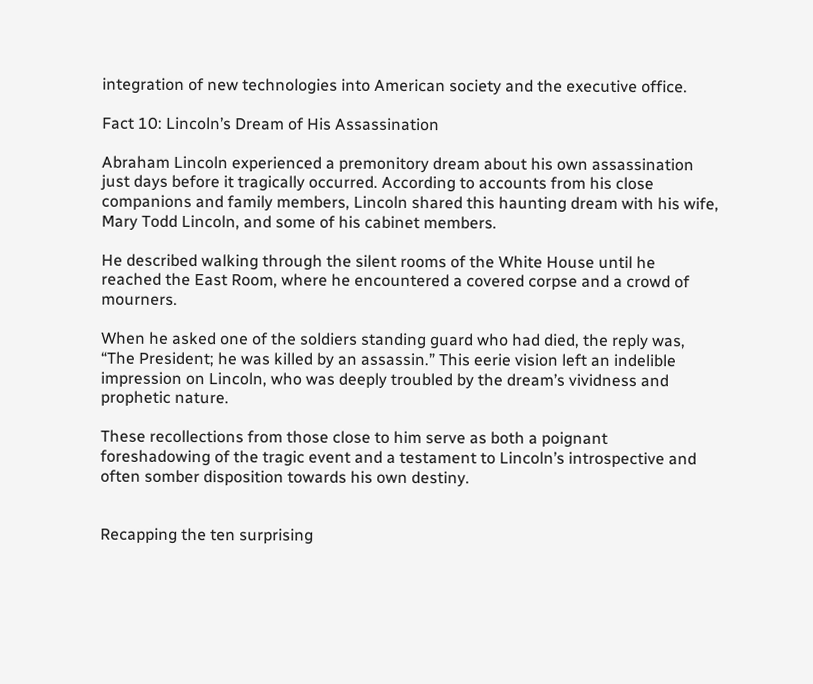integration of new technologies into American society and the executive office.

Fact 10: Lincoln’s Dream of His Assassination

Abraham Lincoln experienced a premonitory dream about his own assassination just days before it tragically occurred. According to accounts from his close companions and family members, Lincoln shared this haunting dream with his wife, Mary Todd Lincoln, and some of his cabinet members.

He described walking through the silent rooms of the White House until he reached the East Room, where he encountered a covered corpse and a crowd of mourners.

When he asked one of the soldiers standing guard who had died, the reply was, “The President; he was killed by an assassin.” This eerie vision left an indelible impression on Lincoln, who was deeply troubled by the dream’s vividness and prophetic nature.

These recollections from those close to him serve as both a poignant foreshadowing of the tragic event and a testament to Lincoln’s introspective and often somber disposition towards his own destiny.


Recapping the ten surprising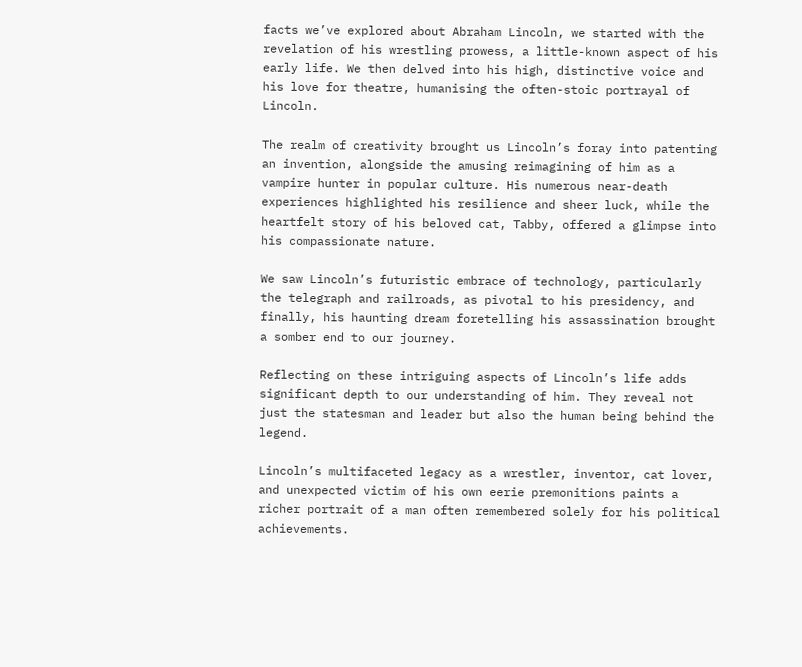facts we’ve explored about Abraham Lincoln, we started with the revelation of his wrestling prowess, a little-known aspect of his early life. We then delved into his high, distinctive voice and his love for theatre, humanising the often-stoic portrayal of Lincoln.

The realm of creativity brought us Lincoln’s foray into patenting an invention, alongside the amusing reimagining of him as a vampire hunter in popular culture. His numerous near-death experiences highlighted his resilience and sheer luck, while the heartfelt story of his beloved cat, Tabby, offered a glimpse into his compassionate nature.

We saw Lincoln’s futuristic embrace of technology, particularly the telegraph and railroads, as pivotal to his presidency, and finally, his haunting dream foretelling his assassination brought a somber end to our journey.

Reflecting on these intriguing aspects of Lincoln’s life adds significant depth to our understanding of him. They reveal not just the statesman and leader but also the human being behind the legend.

Lincoln’s multifaceted legacy as a wrestler, inventor, cat lover, and unexpected victim of his own eerie premonitions paints a richer portrait of a man often remembered solely for his political achievements.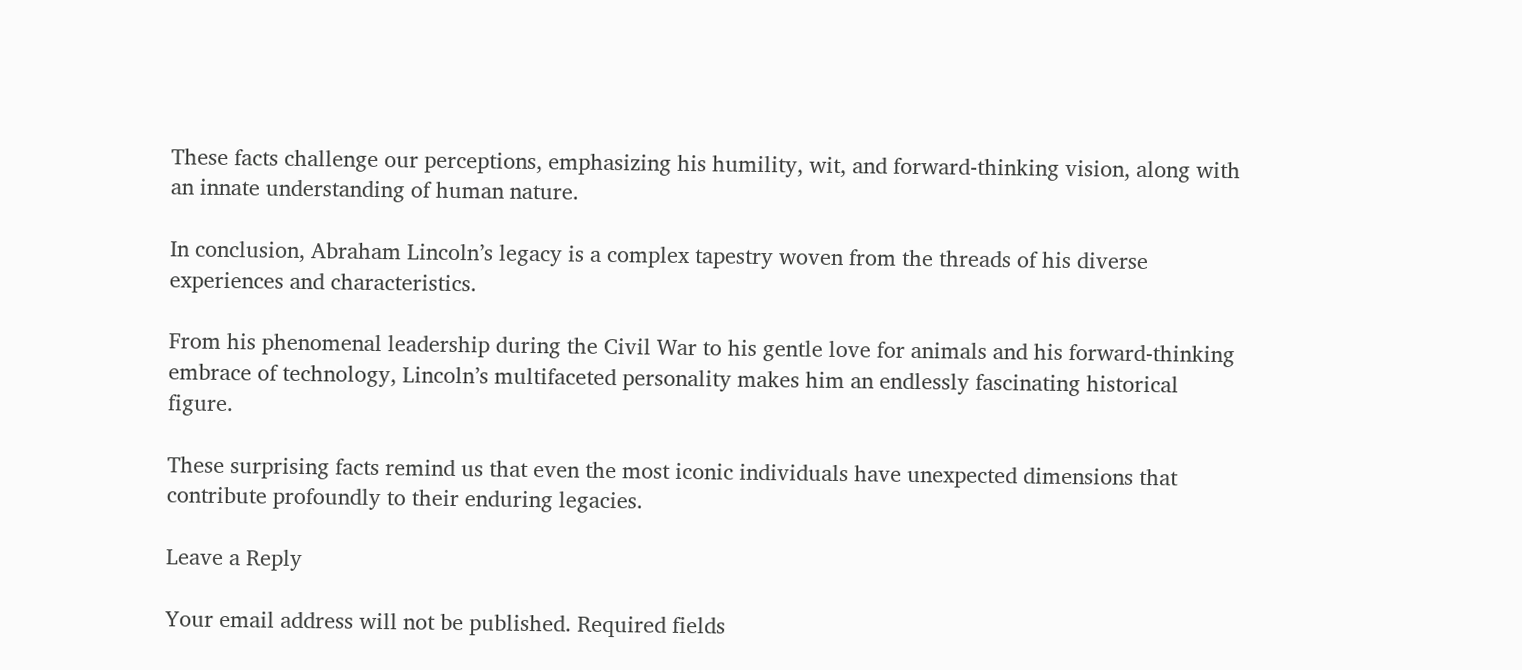These facts challenge our perceptions, emphasizing his humility, wit, and forward-thinking vision, along with an innate understanding of human nature.

In conclusion, Abraham Lincoln’s legacy is a complex tapestry woven from the threads of his diverse experiences and characteristics.

From his phenomenal leadership during the Civil War to his gentle love for animals and his forward-thinking embrace of technology, Lincoln’s multifaceted personality makes him an endlessly fascinating historical figure.

These surprising facts remind us that even the most iconic individuals have unexpected dimensions that contribute profoundly to their enduring legacies.

Leave a Reply

Your email address will not be published. Required fields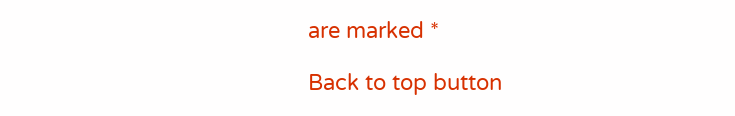are marked *

Back to top button